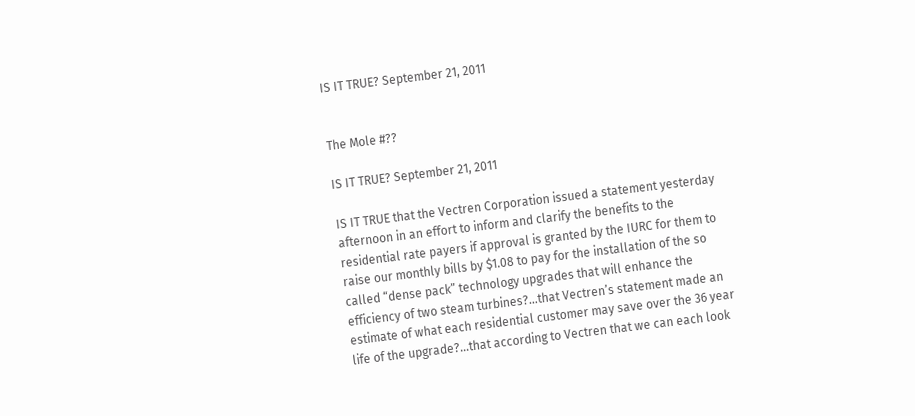IS IT TRUE? September 21, 2011


The Mole #??

IS IT TRUE? September 21, 2011

IS IT TRUE that the Vectren Corporation issued a statement yesterday afternoon in an effort to inform and clarify the benefits to the residential rate payers if approval is granted by the IURC for them to raise our monthly bills by $1.08 to pay for the installation of the so called “dense pack” technology upgrades that will enhance the efficiency of two steam turbines?…that Vectren’s statement made an estimate of what each residential customer may save over the 36 year life of the upgrade?…that according to Vectren that we can each look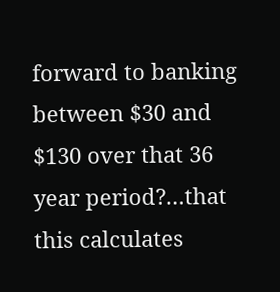forward to banking between $30 and $130 over that 36 year period?…that this calculates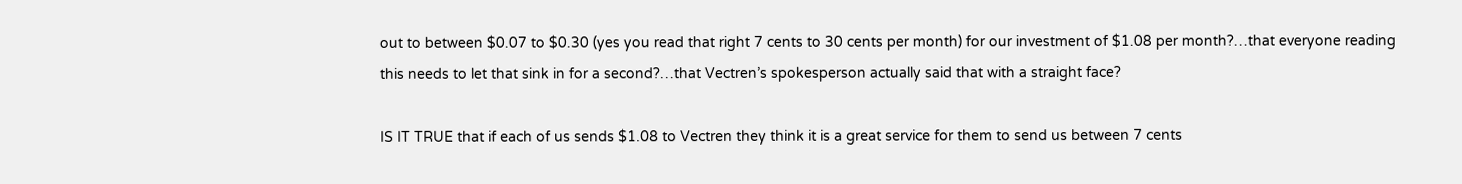out to between $0.07 to $0.30 (yes you read that right 7 cents to 30 cents per month) for our investment of $1.08 per month?…that everyone reading this needs to let that sink in for a second?…that Vectren’s spokesperson actually said that with a straight face?

IS IT TRUE that if each of us sends $1.08 to Vectren they think it is a great service for them to send us between 7 cents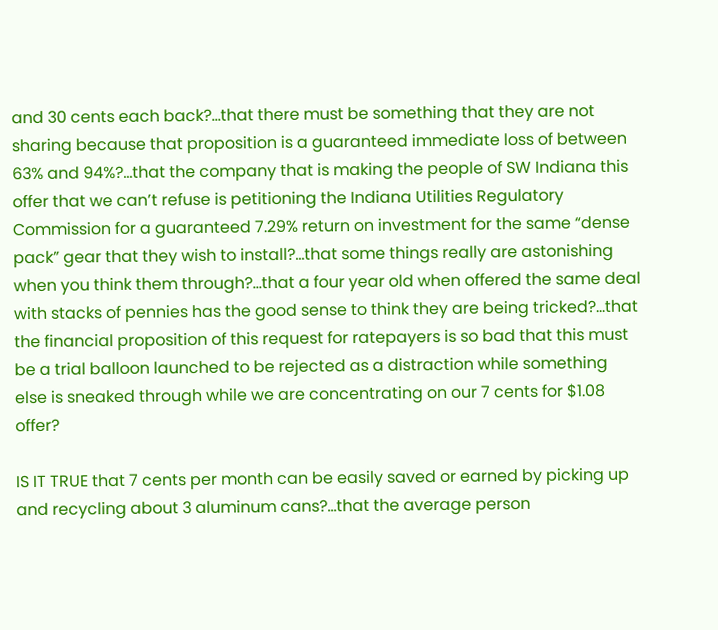and 30 cents each back?…that there must be something that they are not sharing because that proposition is a guaranteed immediate loss of between 63% and 94%?…that the company that is making the people of SW Indiana this offer that we can’t refuse is petitioning the Indiana Utilities Regulatory Commission for a guaranteed 7.29% return on investment for the same “dense pack” gear that they wish to install?…that some things really are astonishing when you think them through?…that a four year old when offered the same deal with stacks of pennies has the good sense to think they are being tricked?…that the financial proposition of this request for ratepayers is so bad that this must be a trial balloon launched to be rejected as a distraction while something else is sneaked through while we are concentrating on our 7 cents for $1.08 offer?

IS IT TRUE that 7 cents per month can be easily saved or earned by picking up and recycling about 3 aluminum cans?…that the average person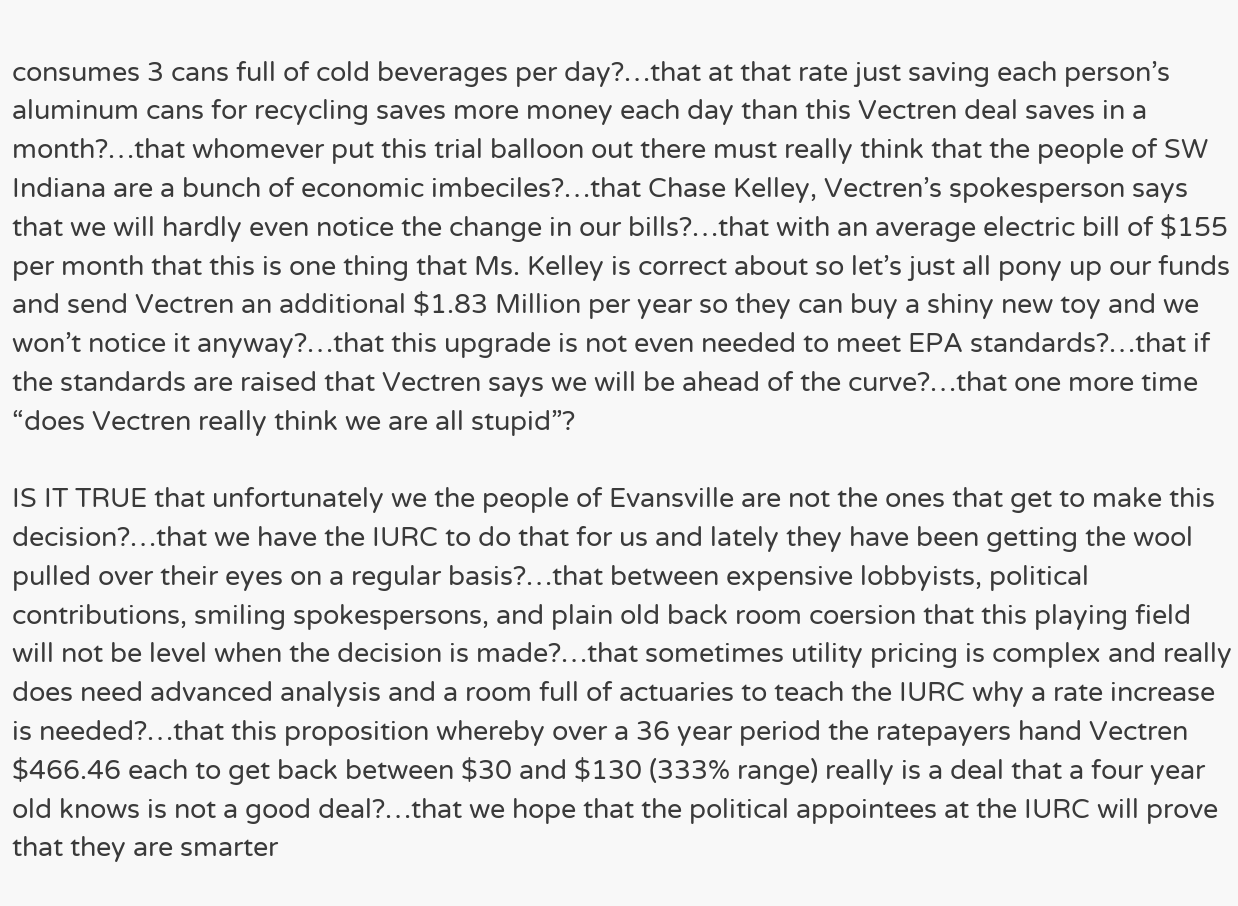consumes 3 cans full of cold beverages per day?…that at that rate just saving each person’s aluminum cans for recycling saves more money each day than this Vectren deal saves in a month?…that whomever put this trial balloon out there must really think that the people of SW Indiana are a bunch of economic imbeciles?…that Chase Kelley, Vectren’s spokesperson says that we will hardly even notice the change in our bills?…that with an average electric bill of $155 per month that this is one thing that Ms. Kelley is correct about so let’s just all pony up our funds and send Vectren an additional $1.83 Million per year so they can buy a shiny new toy and we won’t notice it anyway?…that this upgrade is not even needed to meet EPA standards?…that if the standards are raised that Vectren says we will be ahead of the curve?…that one more time “does Vectren really think we are all stupid”?

IS IT TRUE that unfortunately we the people of Evansville are not the ones that get to make this decision?…that we have the IURC to do that for us and lately they have been getting the wool pulled over their eyes on a regular basis?…that between expensive lobbyists, political contributions, smiling spokespersons, and plain old back room coersion that this playing field will not be level when the decision is made?…that sometimes utility pricing is complex and really does need advanced analysis and a room full of actuaries to teach the IURC why a rate increase is needed?…that this proposition whereby over a 36 year period the ratepayers hand Vectren $466.46 each to get back between $30 and $130 (333% range) really is a deal that a four year old knows is not a good deal?…that we hope that the political appointees at the IURC will prove that they are smarter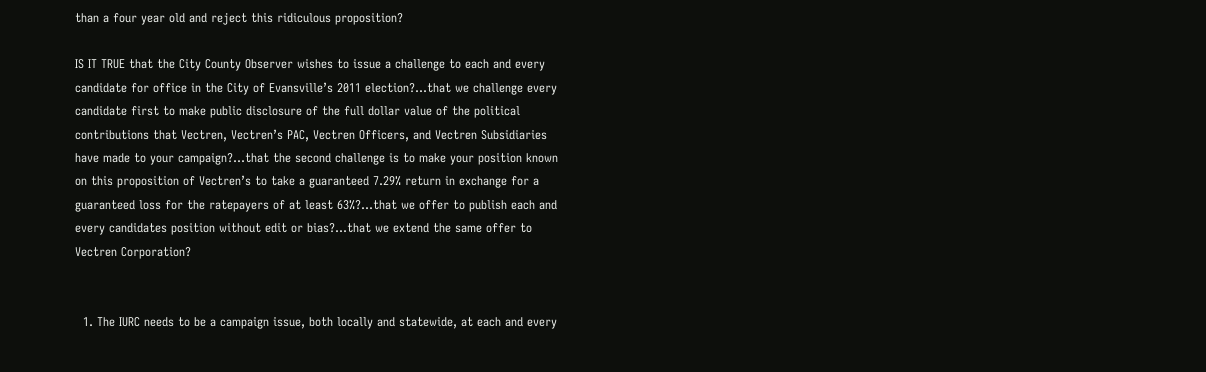than a four year old and reject this ridiculous proposition?

IS IT TRUE that the City County Observer wishes to issue a challenge to each and every candidate for office in the City of Evansville’s 2011 election?…that we challenge every candidate first to make public disclosure of the full dollar value of the political contributions that Vectren, Vectren’s PAC, Vectren Officers, and Vectren Subsidiaries have made to your campaign?…that the second challenge is to make your position known on this proposition of Vectren’s to take a guaranteed 7.29% return in exchange for a guaranteed loss for the ratepayers of at least 63%?…that we offer to publish each and every candidates position without edit or bias?…that we extend the same offer to Vectren Corporation?


  1. The IURC needs to be a campaign issue, both locally and statewide, at each and every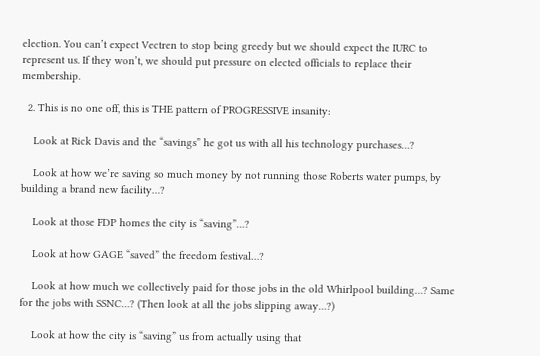election. You can’t expect Vectren to stop being greedy but we should expect the IURC to represent us. If they won’t, we should put pressure on elected officials to replace their membership.

  2. This is no one off, this is THE pattern of PROGRESSIVE insanity:

    Look at Rick Davis and the “savings” he got us with all his technology purchases…?

    Look at how we’re saving so much money by not running those Roberts water pumps, by building a brand new facility…?

    Look at those FDP homes the city is “saving”…?

    Look at how GAGE “saved” the freedom festival…?

    Look at how much we collectively paid for those jobs in the old Whirlpool building…? Same for the jobs with SSNC…? (Then look at all the jobs slipping away…?)

    Look at how the city is “saving” us from actually using that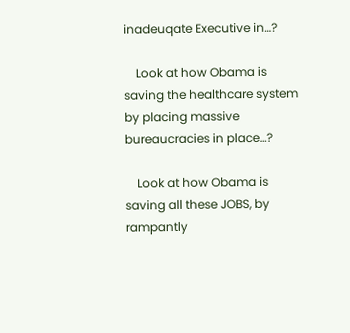inadeuqate Executive in…?

    Look at how Obama is saving the healthcare system by placing massive bureaucracies in place…?

    Look at how Obama is saving all these JOBS, by rampantly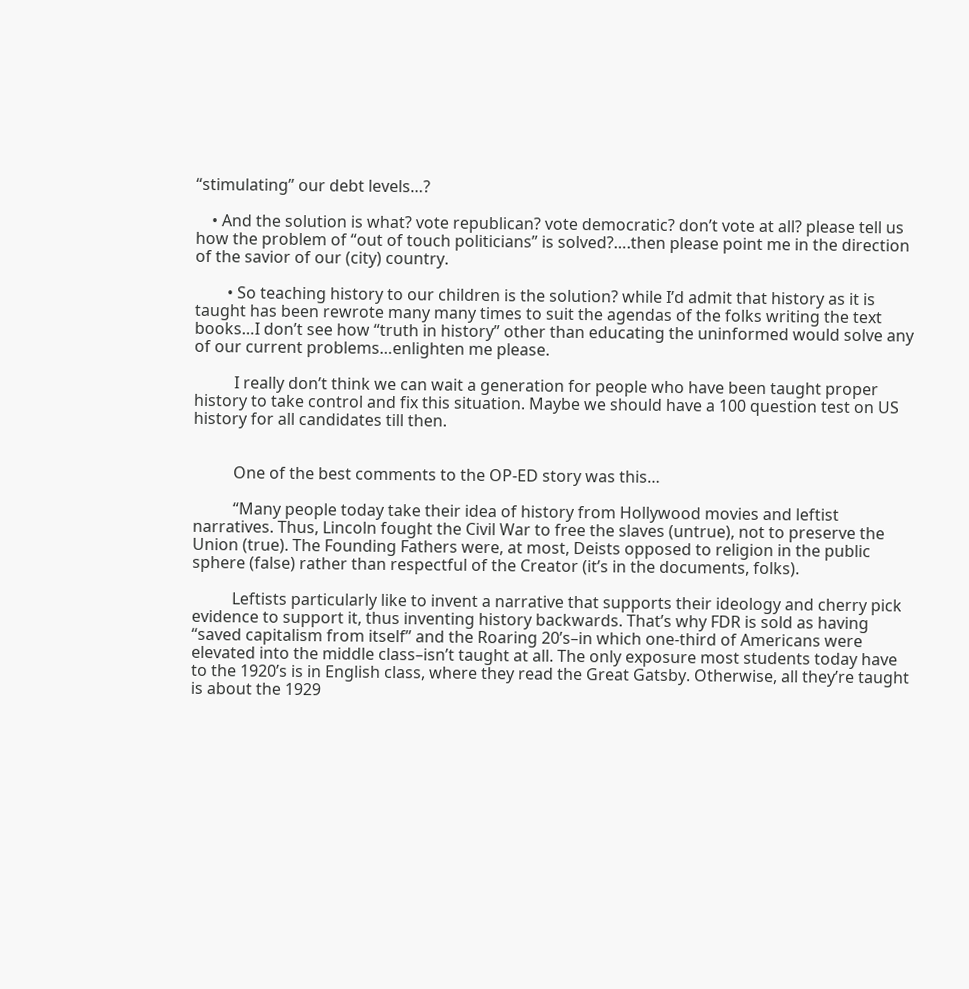“stimulating” our debt levels…?

    • And the solution is what? vote republican? vote democratic? don’t vote at all? please tell us how the problem of “out of touch politicians” is solved?….then please point me in the direction of the savior of our (city) country.

        • So teaching history to our children is the solution? while I’d admit that history as it is taught has been rewrote many many times to suit the agendas of the folks writing the text books…I don’t see how “truth in history” other than educating the uninformed would solve any of our current problems…enlighten me please.

          I really don’t think we can wait a generation for people who have been taught proper history to take control and fix this situation. Maybe we should have a 100 question test on US history for all candidates till then.


          One of the best comments to the OP-ED story was this…

          “Many people today take their idea of history from Hollywood movies and leftist narratives. Thus, Lincoln fought the Civil War to free the slaves (untrue), not to preserve the Union (true). The Founding Fathers were, at most, Deists opposed to religion in the public sphere (false) rather than respectful of the Creator (it’s in the documents, folks).

          Leftists particularly like to invent a narrative that supports their ideology and cherry pick evidence to support it, thus inventing history backwards. That’s why FDR is sold as having “saved capitalism from itself” and the Roaring 20’s–in which one-third of Americans were elevated into the middle class–isn’t taught at all. The only exposure most students today have to the 1920’s is in English class, where they read the Great Gatsby. Otherwise, all they’re taught is about the 1929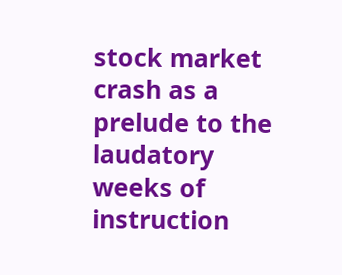stock market crash as a prelude to the laudatory weeks of instruction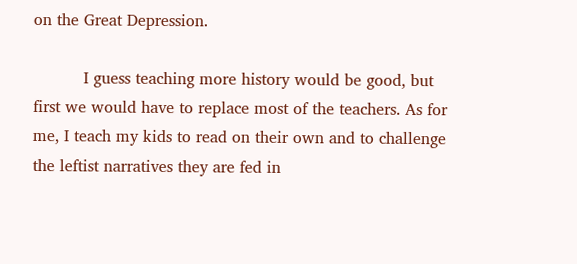on the Great Depression.

          I guess teaching more history would be good, but first we would have to replace most of the teachers. As for me, I teach my kids to read on their own and to challenge the leftist narratives they are fed in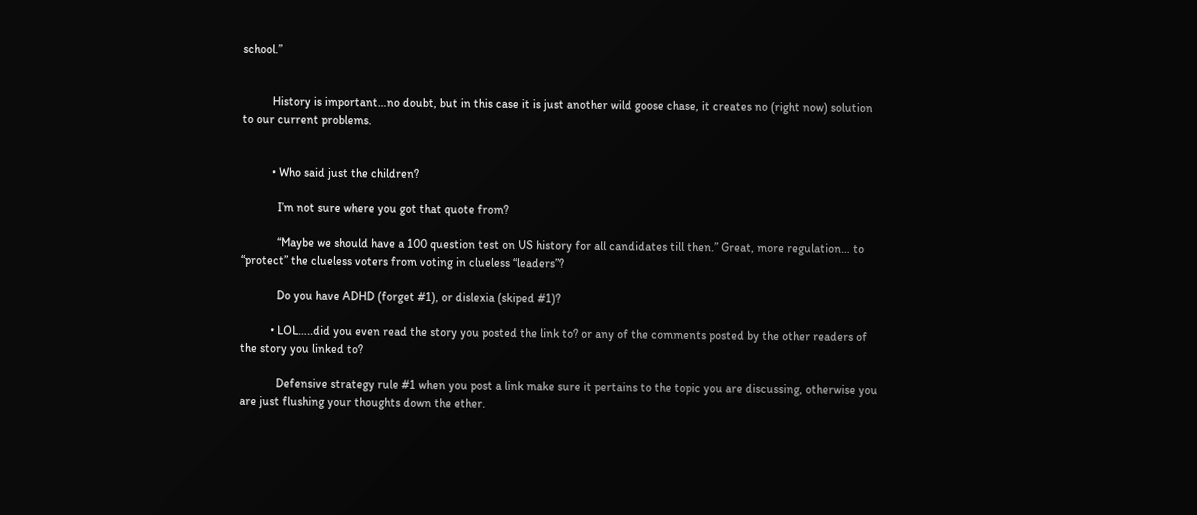school.”


          History is important…no doubt, but in this case it is just another wild goose chase, it creates no (right now) solution to our current problems.


          • Who said just the children?

            I’m not sure where you got that quote from?

            “Maybe we should have a 100 question test on US history for all candidates till then.” Great, more regulation… to “protect” the clueless voters from voting in clueless “leaders”?

            Do you have ADHD (forget #1), or dislexia (skiped #1)?

          • LOL…..did you even read the story you posted the link to? or any of the comments posted by the other readers of the story you linked to?

            Defensive strategy rule #1 when you post a link make sure it pertains to the topic you are discussing, otherwise you are just flushing your thoughts down the ether.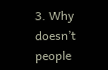3. Why doesn’t people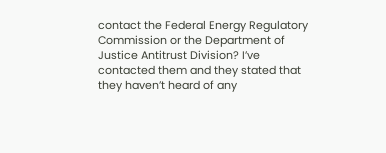contact the Federal Energy Regulatory Commission or the Department of Justice Antitrust Division? I’ve contacted them and they stated that they haven’t heard of any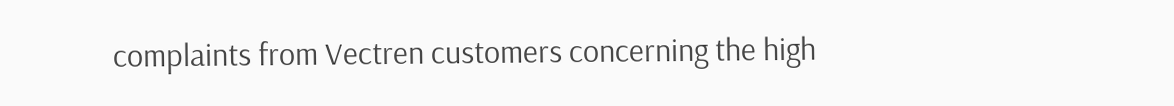complaints from Vectren customers concerning the high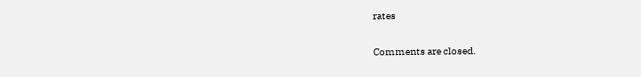rates

Comments are closed.